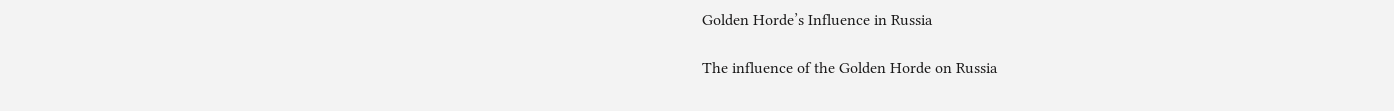Golden Horde’s Influence in Russia

The influence of the Golden Horde on Russia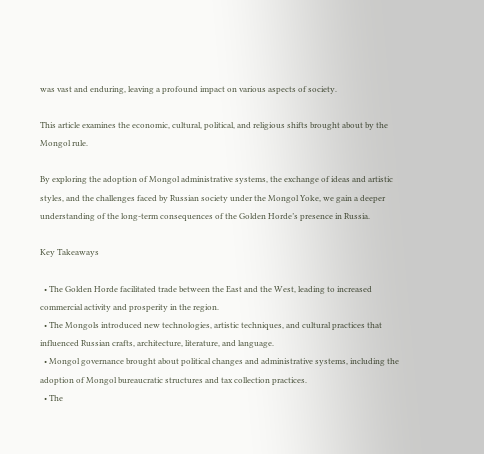was vast and enduring, leaving a profound impact on various aspects of society.

This article examines the economic, cultural, political, and religious shifts brought about by the Mongol rule.

By exploring the adoption of Mongol administrative systems, the exchange of ideas and artistic styles, and the challenges faced by Russian society under the Mongol Yoke, we gain a deeper understanding of the long-term consequences of the Golden Horde’s presence in Russia.

Key Takeaways

  • The Golden Horde facilitated trade between the East and the West, leading to increased commercial activity and prosperity in the region.
  • The Mongols introduced new technologies, artistic techniques, and cultural practices that influenced Russian crafts, architecture, literature, and language.
  • Mongol governance brought about political changes and administrative systems, including the adoption of Mongol bureaucratic structures and tax collection practices.
  • The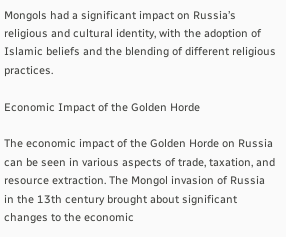Mongols had a significant impact on Russia’s religious and cultural identity, with the adoption of Islamic beliefs and the blending of different religious practices.

Economic Impact of the Golden Horde

The economic impact of the Golden Horde on Russia can be seen in various aspects of trade, taxation, and resource extraction. The Mongol invasion of Russia in the 13th century brought about significant changes to the economic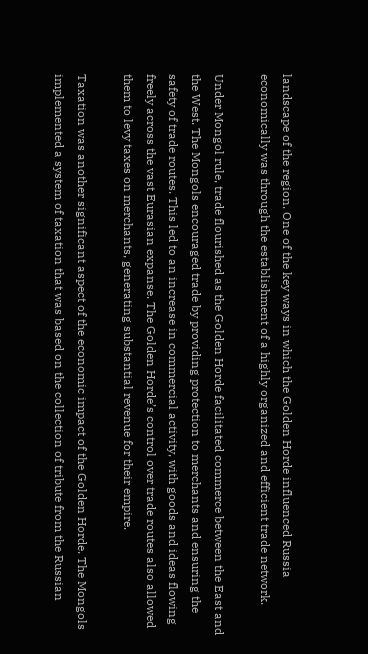landscape of the region. One of the key ways in which the Golden Horde influenced Russia economically was through the establishment of a highly organized and efficient trade network.

Under Mongol rule, trade flourished as the Golden Horde facilitated commerce between the East and the West. The Mongols encouraged trade by providing protection to merchants and ensuring the safety of trade routes. This led to an increase in commercial activity, with goods and ideas flowing freely across the vast Eurasian expanse. The Golden Horde’s control over trade routes also allowed them to levy taxes on merchants, generating substantial revenue for their empire.

Taxation was another significant aspect of the economic impact of the Golden Horde. The Mongols implemented a system of taxation that was based on the collection of tribute from the Russian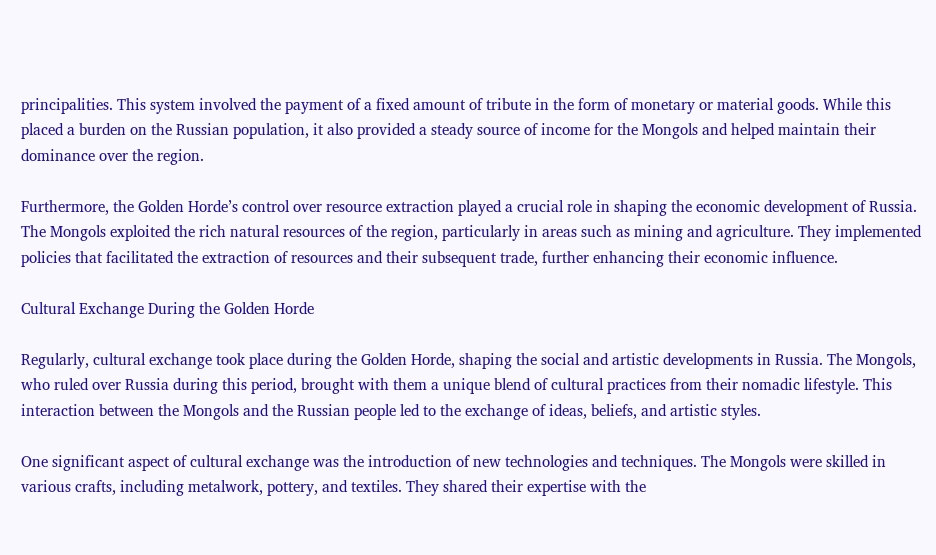principalities. This system involved the payment of a fixed amount of tribute in the form of monetary or material goods. While this placed a burden on the Russian population, it also provided a steady source of income for the Mongols and helped maintain their dominance over the region.

Furthermore, the Golden Horde’s control over resource extraction played a crucial role in shaping the economic development of Russia. The Mongols exploited the rich natural resources of the region, particularly in areas such as mining and agriculture. They implemented policies that facilitated the extraction of resources and their subsequent trade, further enhancing their economic influence.

Cultural Exchange During the Golden Horde

Regularly, cultural exchange took place during the Golden Horde, shaping the social and artistic developments in Russia. The Mongols, who ruled over Russia during this period, brought with them a unique blend of cultural practices from their nomadic lifestyle. This interaction between the Mongols and the Russian people led to the exchange of ideas, beliefs, and artistic styles.

One significant aspect of cultural exchange was the introduction of new technologies and techniques. The Mongols were skilled in various crafts, including metalwork, pottery, and textiles. They shared their expertise with the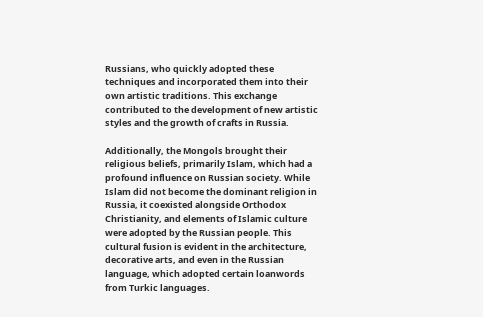Russians, who quickly adopted these techniques and incorporated them into their own artistic traditions. This exchange contributed to the development of new artistic styles and the growth of crafts in Russia.

Additionally, the Mongols brought their religious beliefs, primarily Islam, which had a profound influence on Russian society. While Islam did not become the dominant religion in Russia, it coexisted alongside Orthodox Christianity, and elements of Islamic culture were adopted by the Russian people. This cultural fusion is evident in the architecture, decorative arts, and even in the Russian language, which adopted certain loanwords from Turkic languages.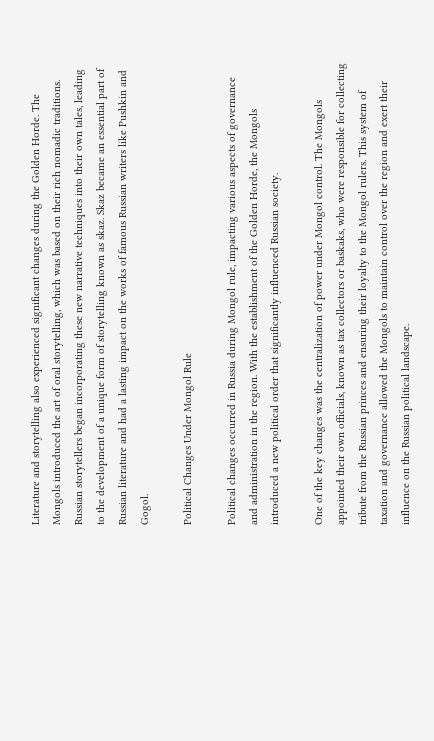Literature and storytelling also experienced significant changes during the Golden Horde. The Mongols introduced the art of oral storytelling, which was based on their rich nomadic traditions. Russian storytellers began incorporating these new narrative techniques into their own tales, leading to the development of a unique form of storytelling known as skaz. Skaz became an essential part of Russian literature and had a lasting impact on the works of famous Russian writers like Pushkin and Gogol.

Political Changes Under Mongol Rule

Political changes occurred in Russia during Mongol rule, impacting various aspects of governance and administration in the region. With the establishment of the Golden Horde, the Mongols introduced a new political order that significantly influenced Russian society.

One of the key changes was the centralization of power under Mongol control. The Mongols appointed their own officials, known as tax collectors or baskaks, who were responsible for collecting tribute from the Russian princes and ensuring their loyalty to the Mongol rulers. This system of taxation and governance allowed the Mongols to maintain control over the region and exert their influence on the Russian political landscape.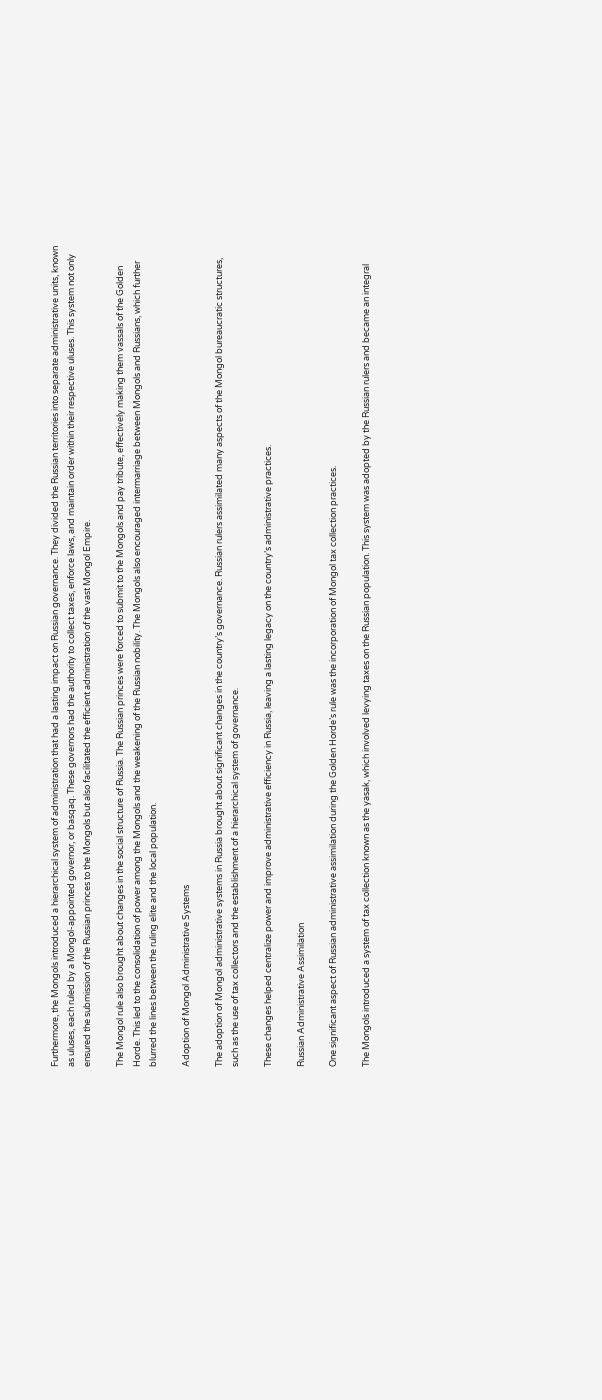Furthermore, the Mongols introduced a hierarchical system of administration that had a lasting impact on Russian governance. They divided the Russian territories into separate administrative units, known as uluses, each ruled by a Mongol-appointed governor, or basqaq. These governors had the authority to collect taxes, enforce laws, and maintain order within their respective uluses. This system not only ensured the submission of the Russian princes to the Mongols but also facilitated the efficient administration of the vast Mongol Empire.

The Mongol rule also brought about changes in the social structure of Russia. The Russian princes were forced to submit to the Mongols and pay tribute, effectively making them vassals of the Golden Horde. This led to the consolidation of power among the Mongols and the weakening of the Russian nobility. The Mongols also encouraged intermarriage between Mongols and Russians, which further blurred the lines between the ruling elite and the local population.

Adoption of Mongol Administrative Systems

The adoption of Mongol administrative systems in Russia brought about significant changes in the country’s governance. Russian rulers assimilated many aspects of the Mongol bureaucratic structures, such as the use of tax collectors and the establishment of a hierarchical system of governance.

These changes helped centralize power and improve administrative efficiency in Russia, leaving a lasting legacy on the country’s administrative practices.

Russian Administrative Assimilation

One significant aspect of Russian administrative assimilation during the Golden Horde’s rule was the incorporation of Mongol tax collection practices.

The Mongols introduced a system of tax collection known as the yasak, which involved levying taxes on the Russian population. This system was adopted by the Russian rulers and became an integral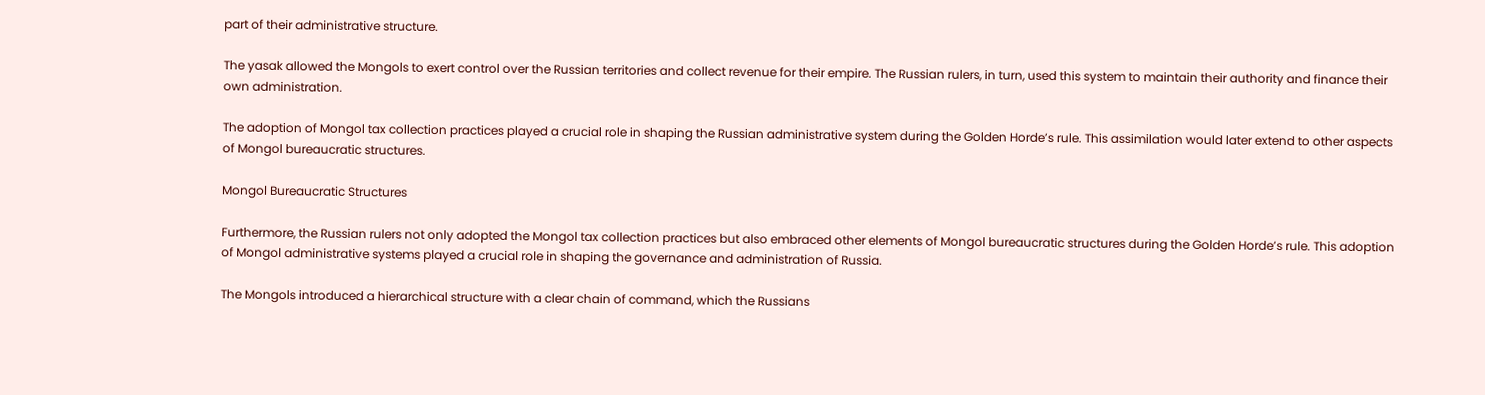part of their administrative structure.

The yasak allowed the Mongols to exert control over the Russian territories and collect revenue for their empire. The Russian rulers, in turn, used this system to maintain their authority and finance their own administration.

The adoption of Mongol tax collection practices played a crucial role in shaping the Russian administrative system during the Golden Horde’s rule. This assimilation would later extend to other aspects of Mongol bureaucratic structures.

Mongol Bureaucratic Structures

Furthermore, the Russian rulers not only adopted the Mongol tax collection practices but also embraced other elements of Mongol bureaucratic structures during the Golden Horde’s rule. This adoption of Mongol administrative systems played a crucial role in shaping the governance and administration of Russia.

The Mongols introduced a hierarchical structure with a clear chain of command, which the Russians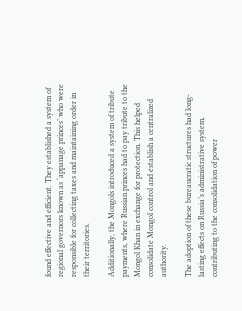found effective and efficient. They established a system of regional governors known as ‘appanage princes’ who were responsible for collecting taxes and maintaining order in their territories.

Additionally, the Mongols introduced a system of tribute payments, where Russian princes had to pay tribute to the Mongol Khan in exchange for protection. This helped consolidate Mongol control and establish a centralized authority.

The adoption of these bureaucratic structures had long-lasting effects on Russia’s administrative system, contributing to the consolidation of power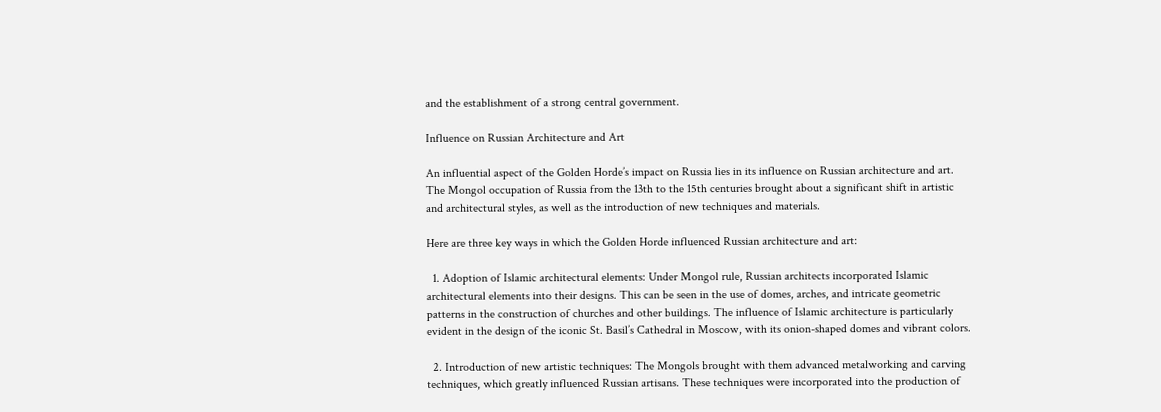and the establishment of a strong central government.

Influence on Russian Architecture and Art

An influential aspect of the Golden Horde’s impact on Russia lies in its influence on Russian architecture and art. The Mongol occupation of Russia from the 13th to the 15th centuries brought about a significant shift in artistic and architectural styles, as well as the introduction of new techniques and materials.

Here are three key ways in which the Golden Horde influenced Russian architecture and art:

  1. Adoption of Islamic architectural elements: Under Mongol rule, Russian architects incorporated Islamic architectural elements into their designs. This can be seen in the use of domes, arches, and intricate geometric patterns in the construction of churches and other buildings. The influence of Islamic architecture is particularly evident in the design of the iconic St. Basil’s Cathedral in Moscow, with its onion-shaped domes and vibrant colors.

  2. Introduction of new artistic techniques: The Mongols brought with them advanced metalworking and carving techniques, which greatly influenced Russian artisans. These techniques were incorporated into the production of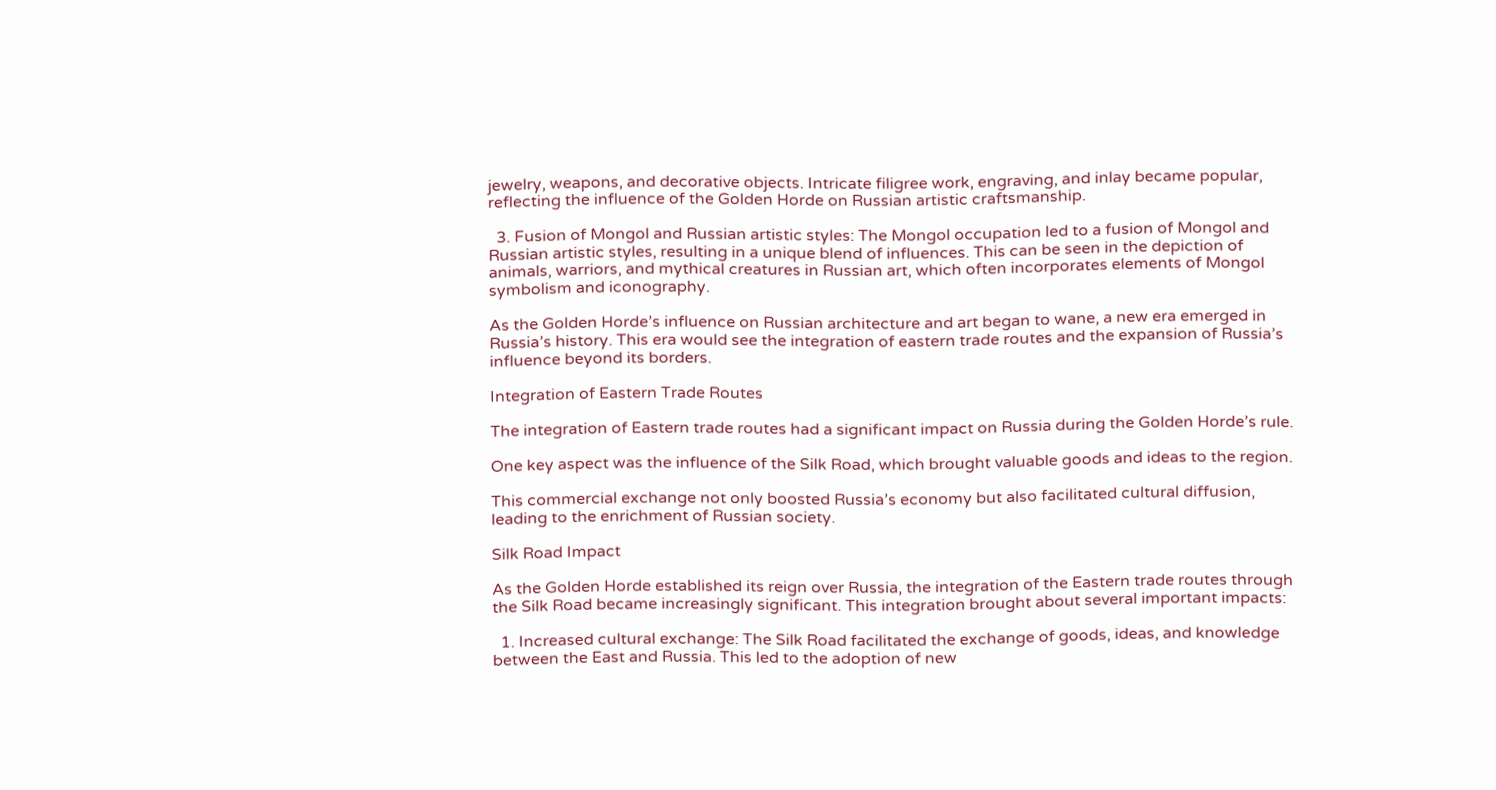jewelry, weapons, and decorative objects. Intricate filigree work, engraving, and inlay became popular, reflecting the influence of the Golden Horde on Russian artistic craftsmanship.

  3. Fusion of Mongol and Russian artistic styles: The Mongol occupation led to a fusion of Mongol and Russian artistic styles, resulting in a unique blend of influences. This can be seen in the depiction of animals, warriors, and mythical creatures in Russian art, which often incorporates elements of Mongol symbolism and iconography.

As the Golden Horde’s influence on Russian architecture and art began to wane, a new era emerged in Russia’s history. This era would see the integration of eastern trade routes and the expansion of Russia’s influence beyond its borders.

Integration of Eastern Trade Routes

The integration of Eastern trade routes had a significant impact on Russia during the Golden Horde’s rule.

One key aspect was the influence of the Silk Road, which brought valuable goods and ideas to the region.

This commercial exchange not only boosted Russia’s economy but also facilitated cultural diffusion, leading to the enrichment of Russian society.

Silk Road Impact

As the Golden Horde established its reign over Russia, the integration of the Eastern trade routes through the Silk Road became increasingly significant. This integration brought about several important impacts:

  1. Increased cultural exchange: The Silk Road facilitated the exchange of goods, ideas, and knowledge between the East and Russia. This led to the adoption of new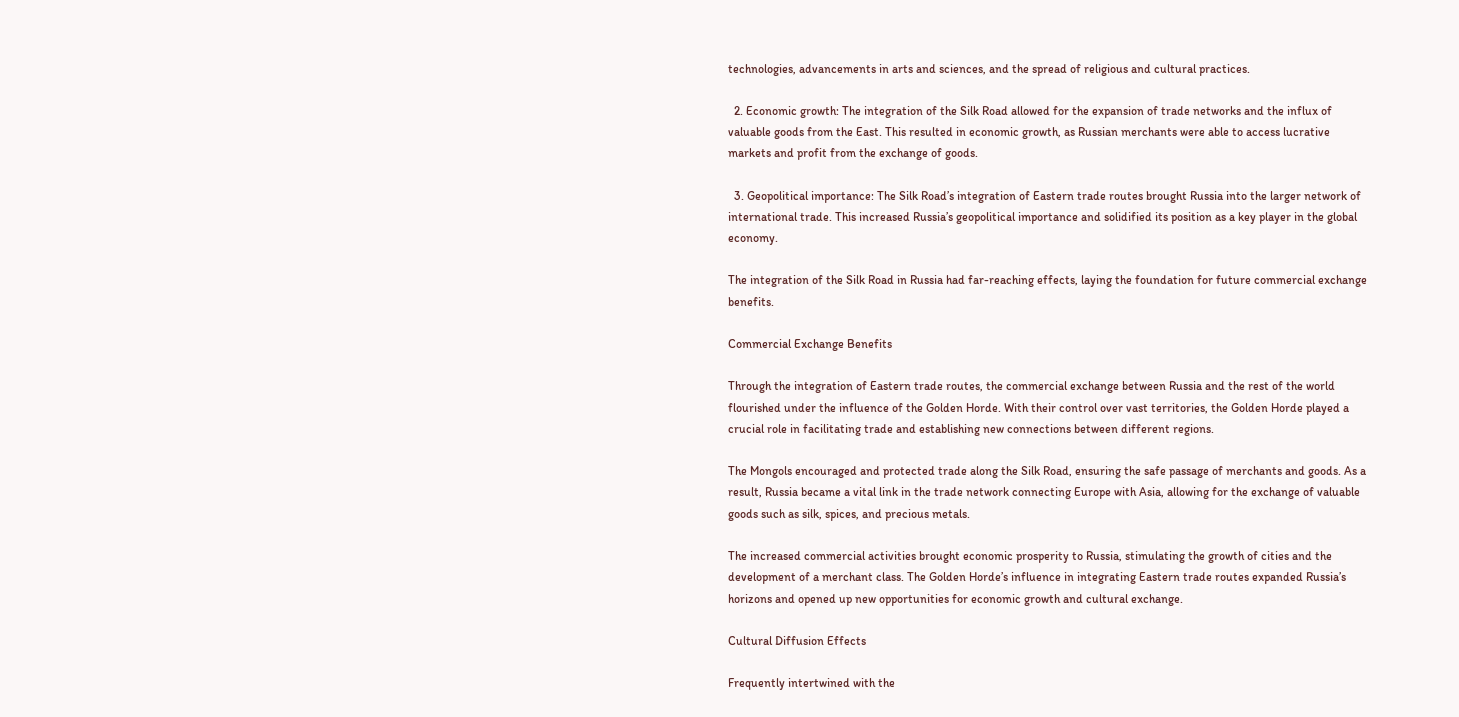technologies, advancements in arts and sciences, and the spread of religious and cultural practices.

  2. Economic growth: The integration of the Silk Road allowed for the expansion of trade networks and the influx of valuable goods from the East. This resulted in economic growth, as Russian merchants were able to access lucrative markets and profit from the exchange of goods.

  3. Geopolitical importance: The Silk Road’s integration of Eastern trade routes brought Russia into the larger network of international trade. This increased Russia’s geopolitical importance and solidified its position as a key player in the global economy.

The integration of the Silk Road in Russia had far-reaching effects, laying the foundation for future commercial exchange benefits.

Commercial Exchange Benefits

Through the integration of Eastern trade routes, the commercial exchange between Russia and the rest of the world flourished under the influence of the Golden Horde. With their control over vast territories, the Golden Horde played a crucial role in facilitating trade and establishing new connections between different regions.

The Mongols encouraged and protected trade along the Silk Road, ensuring the safe passage of merchants and goods. As a result, Russia became a vital link in the trade network connecting Europe with Asia, allowing for the exchange of valuable goods such as silk, spices, and precious metals.

The increased commercial activities brought economic prosperity to Russia, stimulating the growth of cities and the development of a merchant class. The Golden Horde’s influence in integrating Eastern trade routes expanded Russia’s horizons and opened up new opportunities for economic growth and cultural exchange.

Cultural Diffusion Effects

Frequently intertwined with the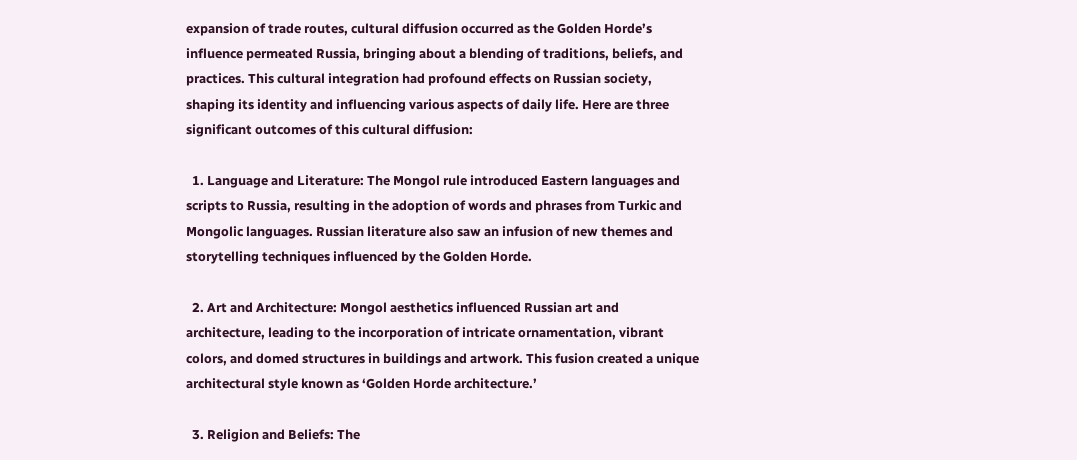expansion of trade routes, cultural diffusion occurred as the Golden Horde’s influence permeated Russia, bringing about a blending of traditions, beliefs, and practices. This cultural integration had profound effects on Russian society, shaping its identity and influencing various aspects of daily life. Here are three significant outcomes of this cultural diffusion:

  1. Language and Literature: The Mongol rule introduced Eastern languages and scripts to Russia, resulting in the adoption of words and phrases from Turkic and Mongolic languages. Russian literature also saw an infusion of new themes and storytelling techniques influenced by the Golden Horde.

  2. Art and Architecture: Mongol aesthetics influenced Russian art and architecture, leading to the incorporation of intricate ornamentation, vibrant colors, and domed structures in buildings and artwork. This fusion created a unique architectural style known as ‘Golden Horde architecture.’

  3. Religion and Beliefs: The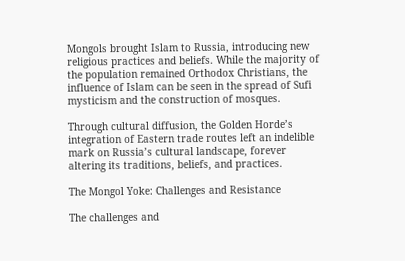Mongols brought Islam to Russia, introducing new religious practices and beliefs. While the majority of the population remained Orthodox Christians, the influence of Islam can be seen in the spread of Sufi mysticism and the construction of mosques.

Through cultural diffusion, the Golden Horde’s integration of Eastern trade routes left an indelible mark on Russia’s cultural landscape, forever altering its traditions, beliefs, and practices.

The Mongol Yoke: Challenges and Resistance

The challenges and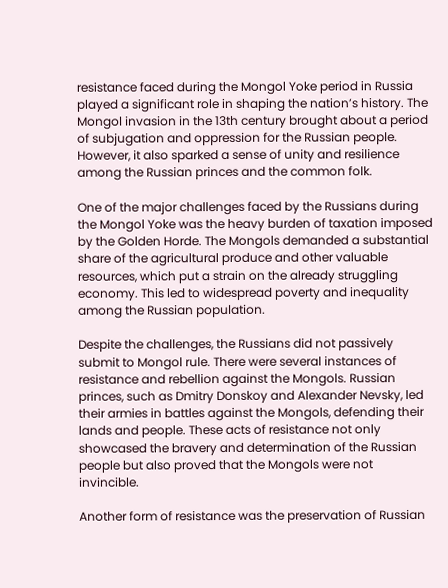resistance faced during the Mongol Yoke period in Russia played a significant role in shaping the nation’s history. The Mongol invasion in the 13th century brought about a period of subjugation and oppression for the Russian people. However, it also sparked a sense of unity and resilience among the Russian princes and the common folk.

One of the major challenges faced by the Russians during the Mongol Yoke was the heavy burden of taxation imposed by the Golden Horde. The Mongols demanded a substantial share of the agricultural produce and other valuable resources, which put a strain on the already struggling economy. This led to widespread poverty and inequality among the Russian population.

Despite the challenges, the Russians did not passively submit to Mongol rule. There were several instances of resistance and rebellion against the Mongols. Russian princes, such as Dmitry Donskoy and Alexander Nevsky, led their armies in battles against the Mongols, defending their lands and people. These acts of resistance not only showcased the bravery and determination of the Russian people but also proved that the Mongols were not invincible.

Another form of resistance was the preservation of Russian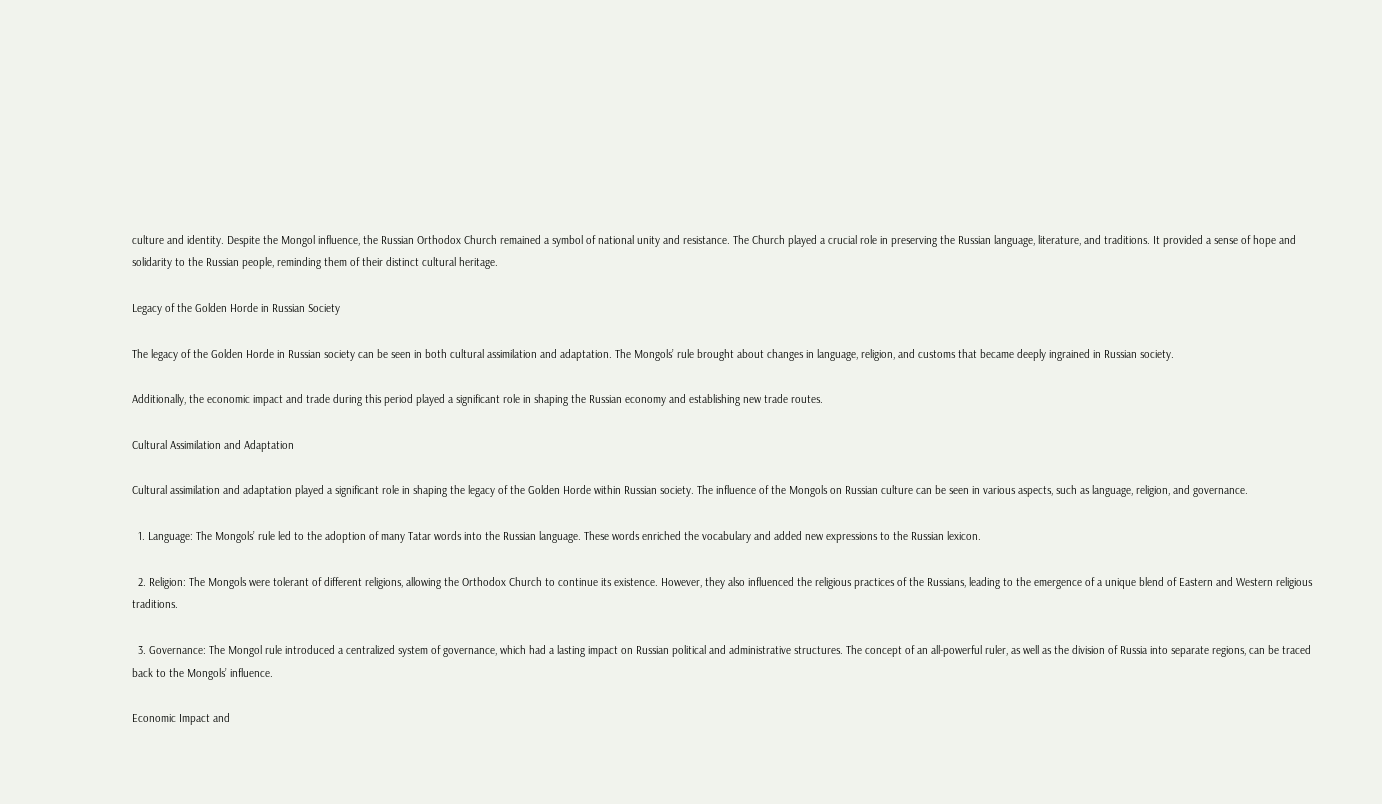culture and identity. Despite the Mongol influence, the Russian Orthodox Church remained a symbol of national unity and resistance. The Church played a crucial role in preserving the Russian language, literature, and traditions. It provided a sense of hope and solidarity to the Russian people, reminding them of their distinct cultural heritage.

Legacy of the Golden Horde in Russian Society

The legacy of the Golden Horde in Russian society can be seen in both cultural assimilation and adaptation. The Mongols’ rule brought about changes in language, religion, and customs that became deeply ingrained in Russian society.

Additionally, the economic impact and trade during this period played a significant role in shaping the Russian economy and establishing new trade routes.

Cultural Assimilation and Adaptation

Cultural assimilation and adaptation played a significant role in shaping the legacy of the Golden Horde within Russian society. The influence of the Mongols on Russian culture can be seen in various aspects, such as language, religion, and governance.

  1. Language: The Mongols’ rule led to the adoption of many Tatar words into the Russian language. These words enriched the vocabulary and added new expressions to the Russian lexicon.

  2. Religion: The Mongols were tolerant of different religions, allowing the Orthodox Church to continue its existence. However, they also influenced the religious practices of the Russians, leading to the emergence of a unique blend of Eastern and Western religious traditions.

  3. Governance: The Mongol rule introduced a centralized system of governance, which had a lasting impact on Russian political and administrative structures. The concept of an all-powerful ruler, as well as the division of Russia into separate regions, can be traced back to the Mongols’ influence.

Economic Impact and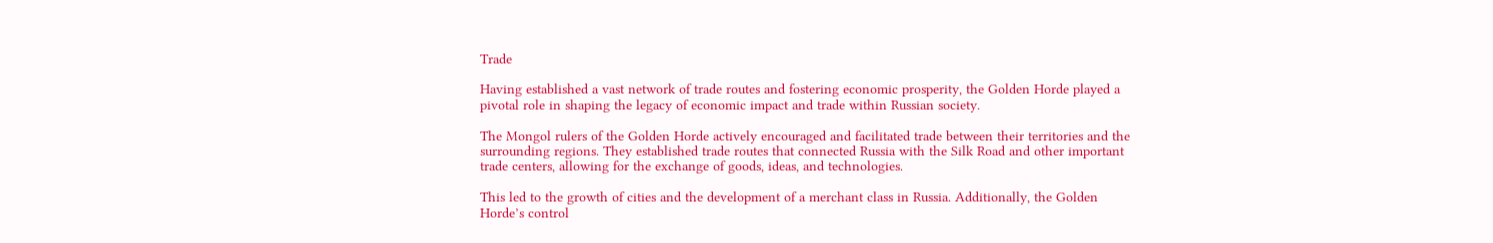Trade

Having established a vast network of trade routes and fostering economic prosperity, the Golden Horde played a pivotal role in shaping the legacy of economic impact and trade within Russian society.

The Mongol rulers of the Golden Horde actively encouraged and facilitated trade between their territories and the surrounding regions. They established trade routes that connected Russia with the Silk Road and other important trade centers, allowing for the exchange of goods, ideas, and technologies.

This led to the growth of cities and the development of a merchant class in Russia. Additionally, the Golden Horde’s control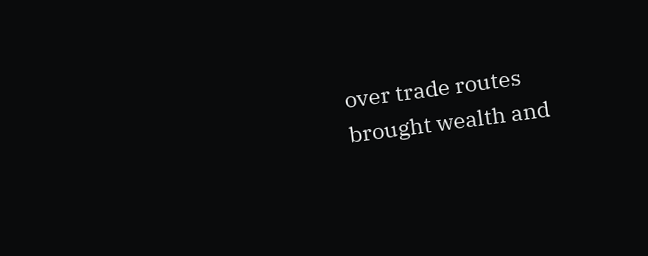over trade routes brought wealth and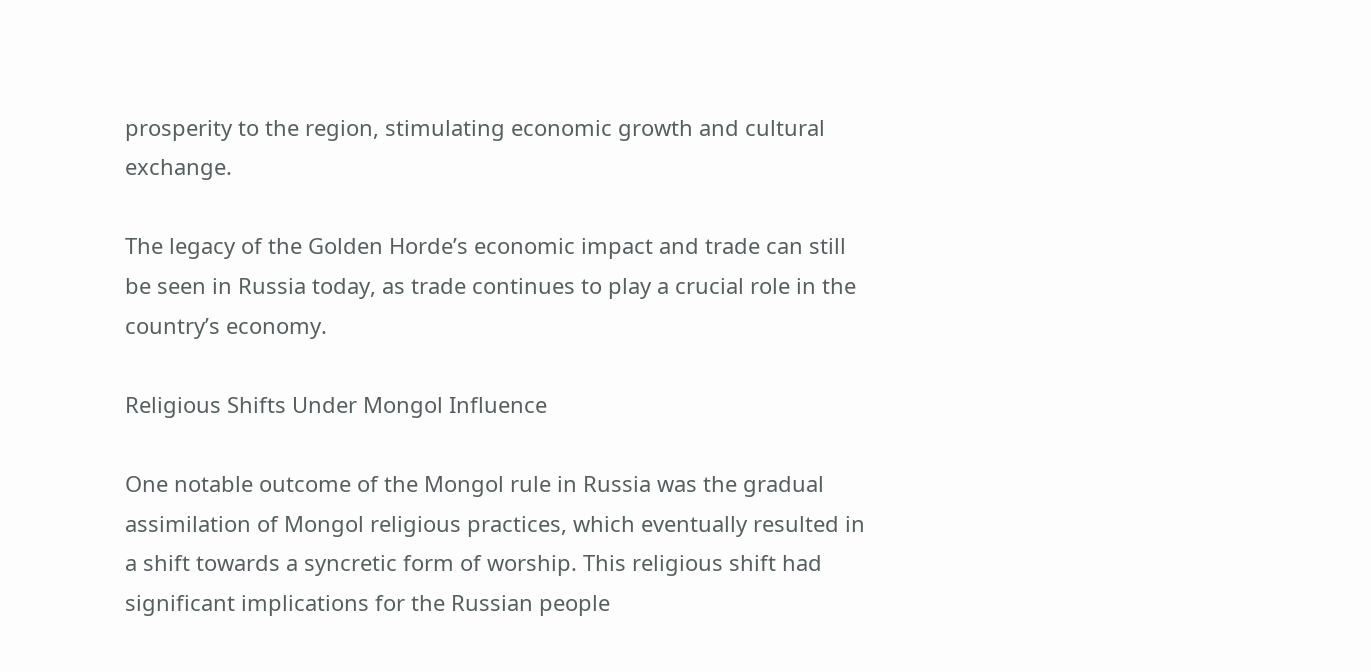prosperity to the region, stimulating economic growth and cultural exchange.

The legacy of the Golden Horde’s economic impact and trade can still be seen in Russia today, as trade continues to play a crucial role in the country’s economy.

Religious Shifts Under Mongol Influence

One notable outcome of the Mongol rule in Russia was the gradual assimilation of Mongol religious practices, which eventually resulted in a shift towards a syncretic form of worship. This religious shift had significant implications for the Russian people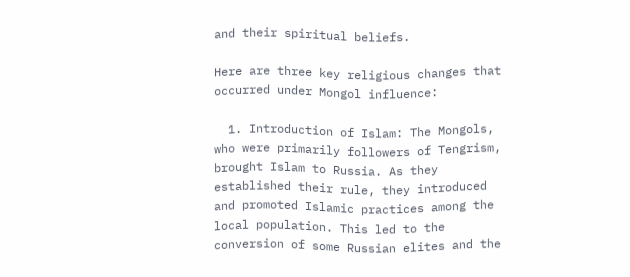and their spiritual beliefs.

Here are three key religious changes that occurred under Mongol influence:

  1. Introduction of Islam: The Mongols, who were primarily followers of Tengrism, brought Islam to Russia. As they established their rule, they introduced and promoted Islamic practices among the local population. This led to the conversion of some Russian elites and the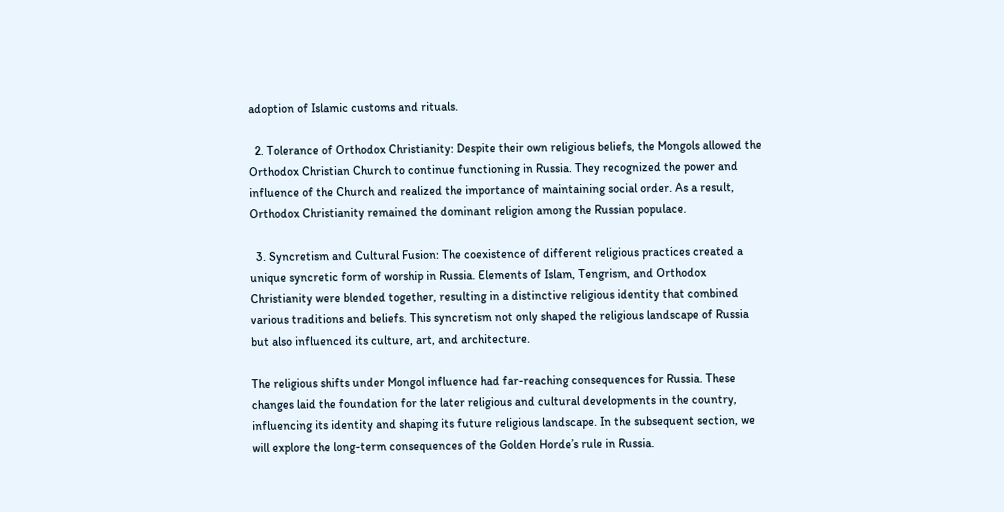adoption of Islamic customs and rituals.

  2. Tolerance of Orthodox Christianity: Despite their own religious beliefs, the Mongols allowed the Orthodox Christian Church to continue functioning in Russia. They recognized the power and influence of the Church and realized the importance of maintaining social order. As a result, Orthodox Christianity remained the dominant religion among the Russian populace.

  3. Syncretism and Cultural Fusion: The coexistence of different religious practices created a unique syncretic form of worship in Russia. Elements of Islam, Tengrism, and Orthodox Christianity were blended together, resulting in a distinctive religious identity that combined various traditions and beliefs. This syncretism not only shaped the religious landscape of Russia but also influenced its culture, art, and architecture.

The religious shifts under Mongol influence had far-reaching consequences for Russia. These changes laid the foundation for the later religious and cultural developments in the country, influencing its identity and shaping its future religious landscape. In the subsequent section, we will explore the long-term consequences of the Golden Horde’s rule in Russia.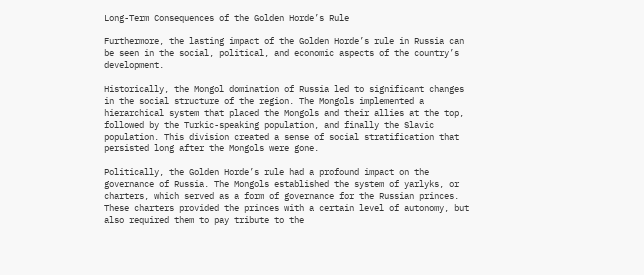Long-Term Consequences of the Golden Horde’s Rule

Furthermore, the lasting impact of the Golden Horde’s rule in Russia can be seen in the social, political, and economic aspects of the country’s development.

Historically, the Mongol domination of Russia led to significant changes in the social structure of the region. The Mongols implemented a hierarchical system that placed the Mongols and their allies at the top, followed by the Turkic-speaking population, and finally the Slavic population. This division created a sense of social stratification that persisted long after the Mongols were gone.

Politically, the Golden Horde’s rule had a profound impact on the governance of Russia. The Mongols established the system of yarlyks, or charters, which served as a form of governance for the Russian princes. These charters provided the princes with a certain level of autonomy, but also required them to pay tribute to the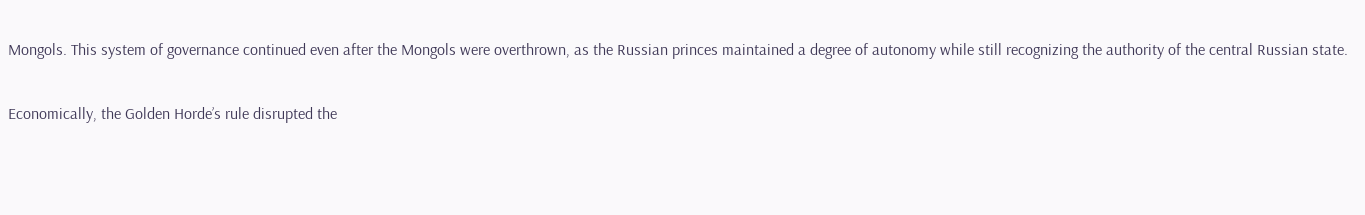Mongols. This system of governance continued even after the Mongols were overthrown, as the Russian princes maintained a degree of autonomy while still recognizing the authority of the central Russian state.

Economically, the Golden Horde’s rule disrupted the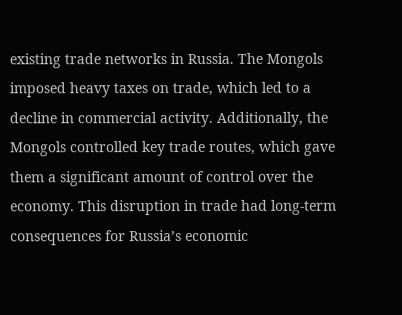existing trade networks in Russia. The Mongols imposed heavy taxes on trade, which led to a decline in commercial activity. Additionally, the Mongols controlled key trade routes, which gave them a significant amount of control over the economy. This disruption in trade had long-term consequences for Russia’s economic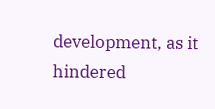development, as it hindered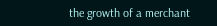the growth of a merchant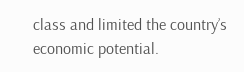class and limited the country’s economic potential.